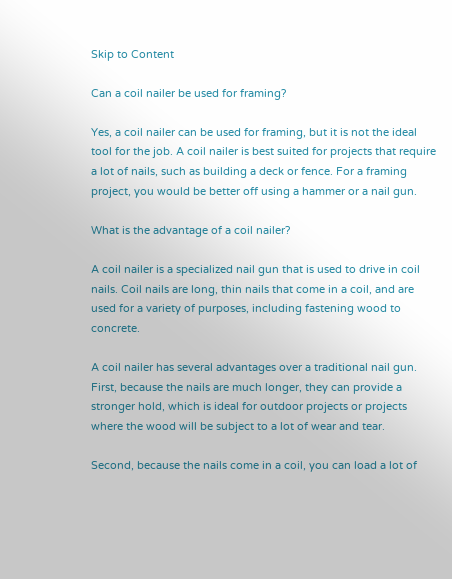Skip to Content

Can a coil nailer be used for framing?

Yes, a coil nailer can be used for framing, but it is not the ideal tool for the job. A coil nailer is best suited for projects that require a lot of nails, such as building a deck or fence. For a framing project, you would be better off using a hammer or a nail gun.

What is the advantage of a coil nailer?

A coil nailer is a specialized nail gun that is used to drive in coil nails. Coil nails are long, thin nails that come in a coil, and are used for a variety of purposes, including fastening wood to concrete.

A coil nailer has several advantages over a traditional nail gun. First, because the nails are much longer, they can provide a stronger hold, which is ideal for outdoor projects or projects where the wood will be subject to a lot of wear and tear.

Second, because the nails come in a coil, you can load a lot of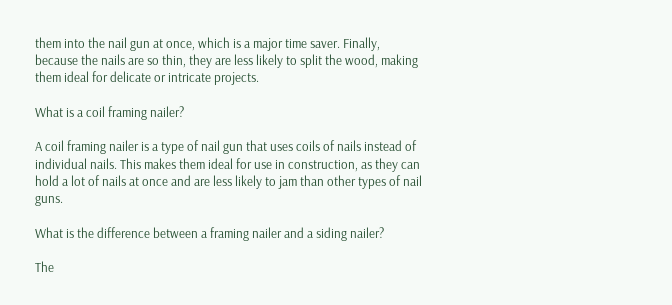them into the nail gun at once, which is a major time saver. Finally, because the nails are so thin, they are less likely to split the wood, making them ideal for delicate or intricate projects.

What is a coil framing nailer?

A coil framing nailer is a type of nail gun that uses coils of nails instead of individual nails. This makes them ideal for use in construction, as they can hold a lot of nails at once and are less likely to jam than other types of nail guns.

What is the difference between a framing nailer and a siding nailer?

The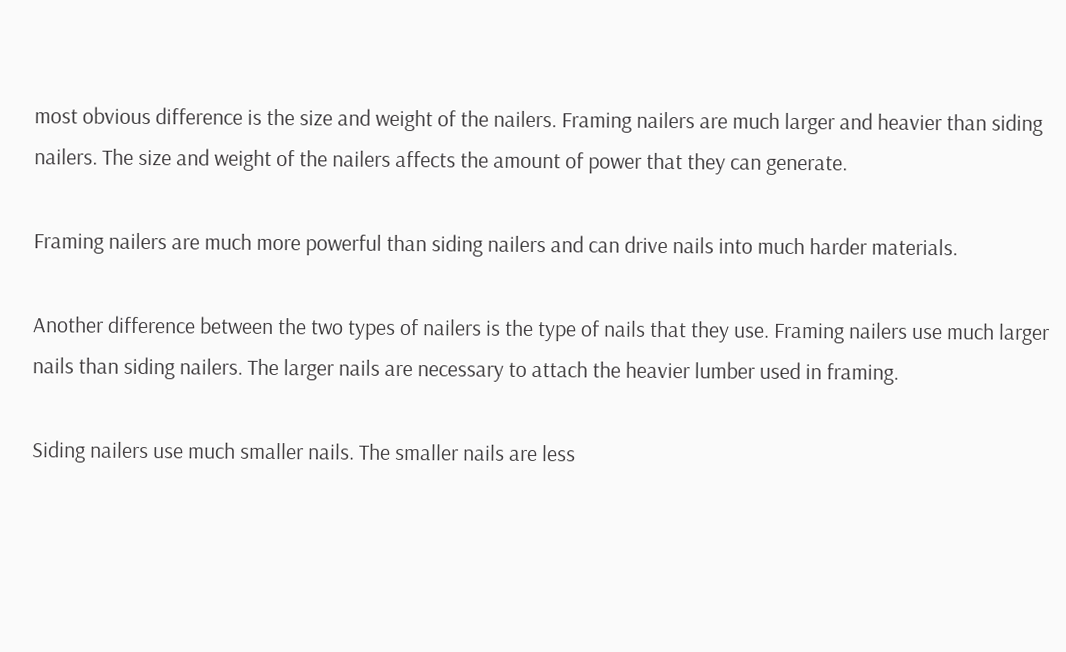most obvious difference is the size and weight of the nailers. Framing nailers are much larger and heavier than siding nailers. The size and weight of the nailers affects the amount of power that they can generate.

Framing nailers are much more powerful than siding nailers and can drive nails into much harder materials.

Another difference between the two types of nailers is the type of nails that they use. Framing nailers use much larger nails than siding nailers. The larger nails are necessary to attach the heavier lumber used in framing.

Siding nailers use much smaller nails. The smaller nails are less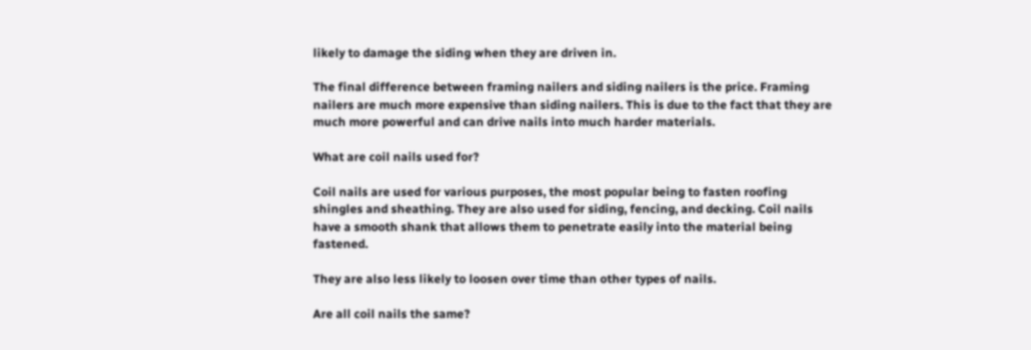likely to damage the siding when they are driven in.

The final difference between framing nailers and siding nailers is the price. Framing nailers are much more expensive than siding nailers. This is due to the fact that they are much more powerful and can drive nails into much harder materials.

What are coil nails used for?

Coil nails are used for various purposes, the most popular being to fasten roofing shingles and sheathing. They are also used for siding, fencing, and decking. Coil nails have a smooth shank that allows them to penetrate easily into the material being fastened.

They are also less likely to loosen over time than other types of nails.

Are all coil nails the same?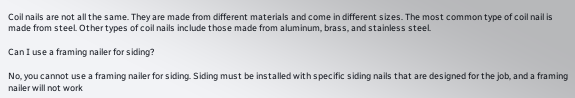Coil nails are not all the same. They are made from different materials and come in different sizes. The most common type of coil nail is made from steel. Other types of coil nails include those made from aluminum, brass, and stainless steel.

Can I use a framing nailer for siding?

No, you cannot use a framing nailer for siding. Siding must be installed with specific siding nails that are designed for the job, and a framing nailer will not work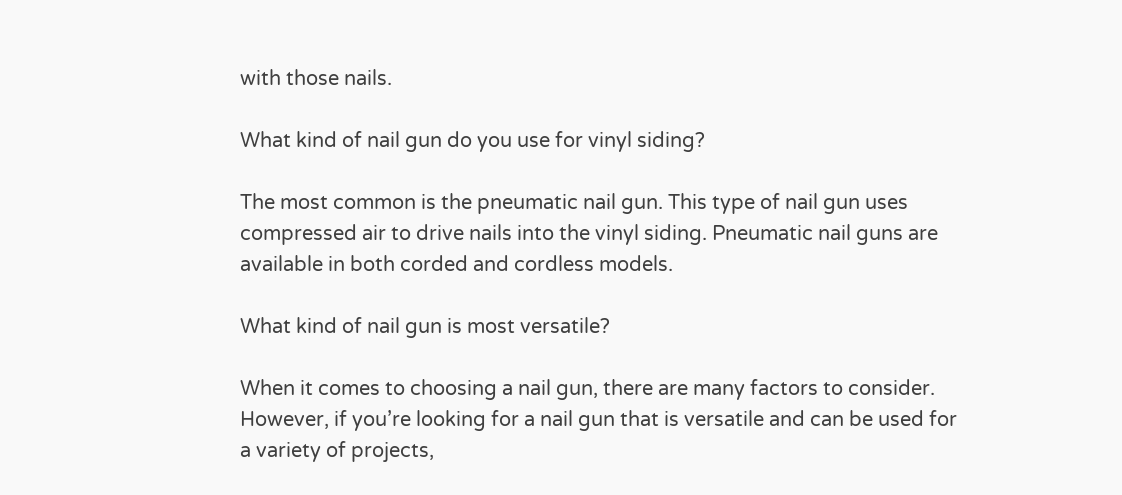with those nails.

What kind of nail gun do you use for vinyl siding?

The most common is the pneumatic nail gun. This type of nail gun uses compressed air to drive nails into the vinyl siding. Pneumatic nail guns are available in both corded and cordless models.

What kind of nail gun is most versatile?

When it comes to choosing a nail gun, there are many factors to consider. However, if you’re looking for a nail gun that is versatile and can be used for a variety of projects,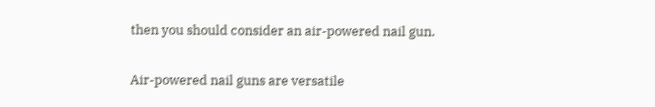then you should consider an air-powered nail gun.

Air-powered nail guns are versatile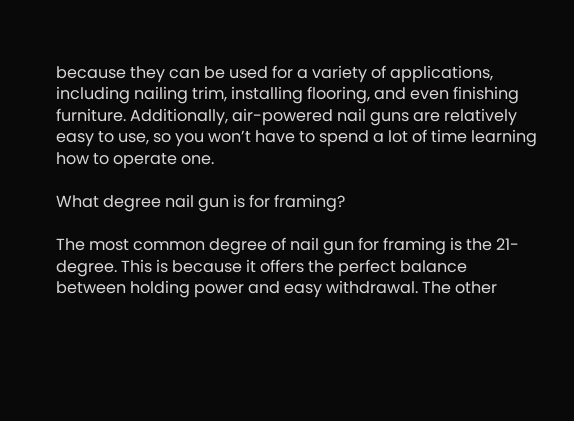because they can be used for a variety of applications, including nailing trim, installing flooring, and even finishing furniture. Additionally, air-powered nail guns are relatively easy to use, so you won’t have to spend a lot of time learning how to operate one.

What degree nail gun is for framing?

The most common degree of nail gun for framing is the 21-degree. This is because it offers the perfect balance between holding power and easy withdrawal. The other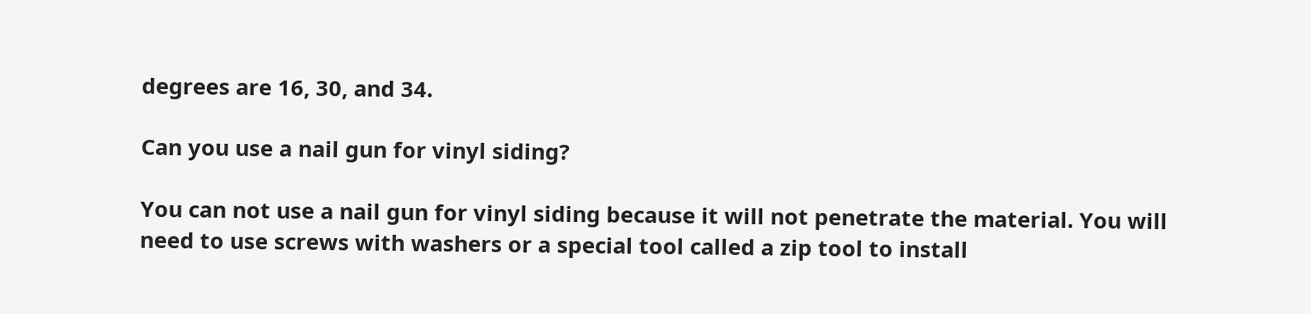degrees are 16, 30, and 34.

Can you use a nail gun for vinyl siding?

You can not use a nail gun for vinyl siding because it will not penetrate the material. You will need to use screws with washers or a special tool called a zip tool to install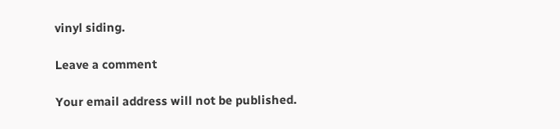vinyl siding.

Leave a comment

Your email address will not be published.